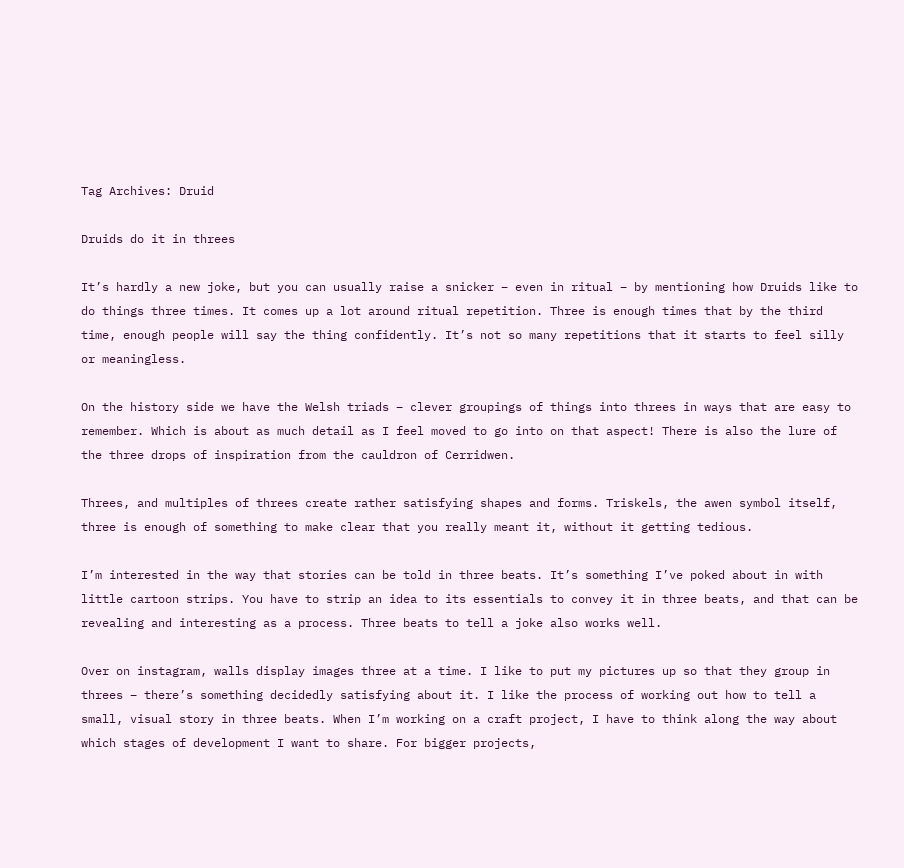Tag Archives: Druid

Druids do it in threes

It’s hardly a new joke, but you can usually raise a snicker – even in ritual – by mentioning how Druids like to do things three times. It comes up a lot around ritual repetition. Three is enough times that by the third time, enough people will say the thing confidently. It’s not so many repetitions that it starts to feel silly or meaningless.

On the history side we have the Welsh triads – clever groupings of things into threes in ways that are easy to remember. Which is about as much detail as I feel moved to go into on that aspect! There is also the lure of the three drops of inspiration from the cauldron of Cerridwen.

Threes, and multiples of threes create rather satisfying shapes and forms. Triskels, the awen symbol itself, three is enough of something to make clear that you really meant it, without it getting tedious.

I’m interested in the way that stories can be told in three beats. It’s something I’ve poked about in with little cartoon strips. You have to strip an idea to its essentials to convey it in three beats, and that can be revealing and interesting as a process. Three beats to tell a joke also works well.

Over on instagram, walls display images three at a time. I like to put my pictures up so that they group in threes – there’s something decidedly satisfying about it. I like the process of working out how to tell a small, visual story in three beats. When I’m working on a craft project, I have to think along the way about which stages of development I want to share. For bigger projects,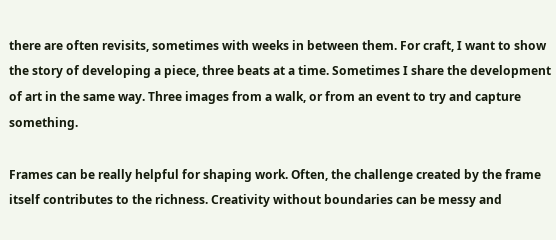there are often revisits, sometimes with weeks in between them. For craft, I want to show the story of developing a piece, three beats at a time. Sometimes I share the development of art in the same way. Three images from a walk, or from an event to try and capture something.

Frames can be really helpful for shaping work. Often, the challenge created by the frame itself contributes to the richness. Creativity without boundaries can be messy and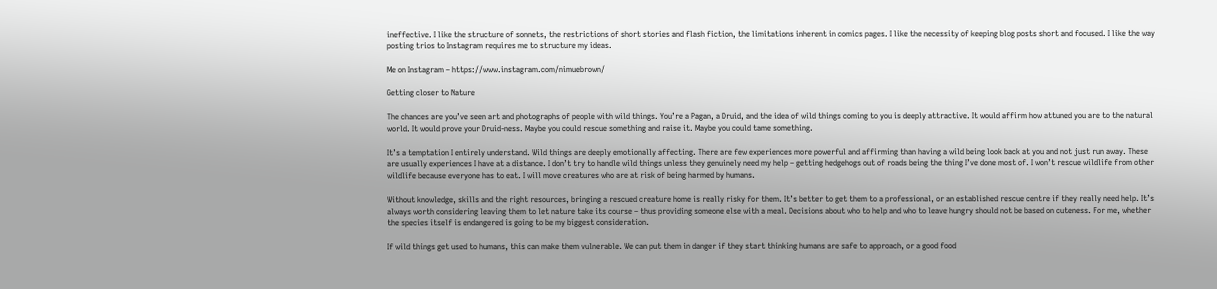ineffective. I like the structure of sonnets, the restrictions of short stories and flash fiction, the limitations inherent in comics pages. I like the necessity of keeping blog posts short and focused. I like the way posting trios to Instagram requires me to structure my ideas.

Me on Instagram – https://www.instagram.com/nimuebrown/

Getting closer to Nature

The chances are you’ve seen art and photographs of people with wild things. You’re a Pagan, a Druid, and the idea of wild things coming to you is deeply attractive. It would affirm how attuned you are to the natural world. It would prove your Druid-ness. Maybe you could rescue something and raise it. Maybe you could tame something.

It’s a temptation I entirely understand. Wild things are deeply emotionally affecting. There are few experiences more powerful and affirming than having a wild being look back at you and not just run away. These are usually experiences I have at a distance. I don’t try to handle wild things unless they genuinely need my help – getting hedgehogs out of roads being the thing I’ve done most of. I won’t rescue wildlife from other wildlife because everyone has to eat. I will move creatures who are at risk of being harmed by humans.

Without knowledge, skills and the right resources, bringing a rescued creature home is really risky for them. It’s better to get them to a professional, or an established rescue centre if they really need help. It’s always worth considering leaving them to let nature take its course – thus providing someone else with a meal. Decisions about who to help and who to leave hungry should not be based on cuteness. For me, whether the species itself is endangered is going to be my biggest consideration.

If wild things get used to humans, this can make them vulnerable. We can put them in danger if they start thinking humans are safe to approach, or a good food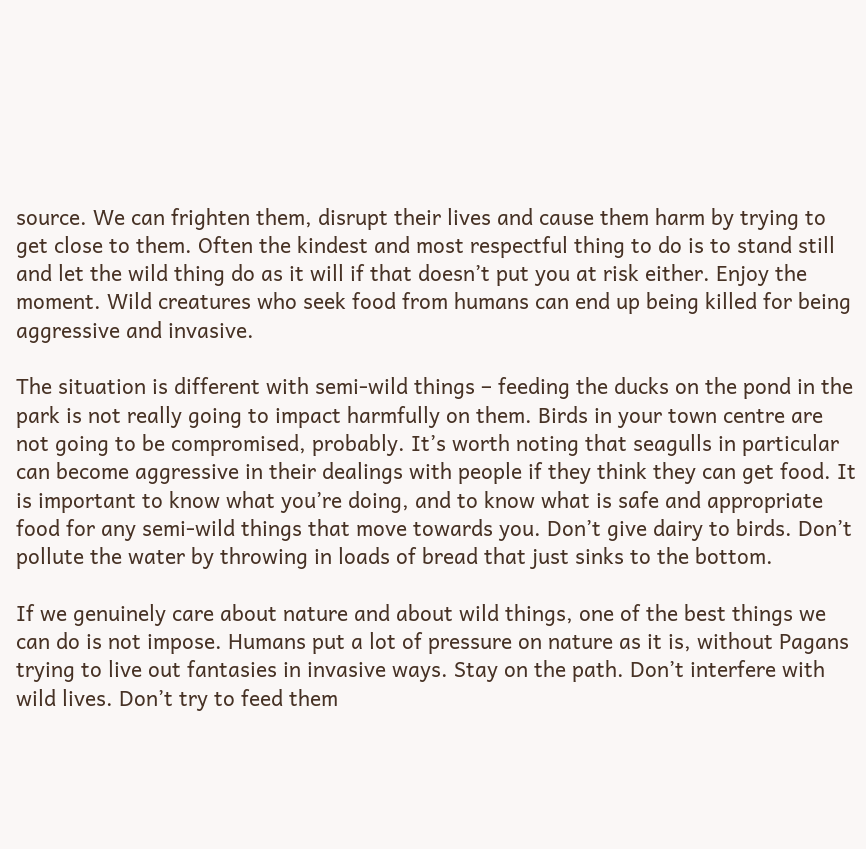source. We can frighten them, disrupt their lives and cause them harm by trying to get close to them. Often the kindest and most respectful thing to do is to stand still and let the wild thing do as it will if that doesn’t put you at risk either. Enjoy the moment. Wild creatures who seek food from humans can end up being killed for being aggressive and invasive.

The situation is different with semi-wild things – feeding the ducks on the pond in the park is not really going to impact harmfully on them. Birds in your town centre are not going to be compromised, probably. It’s worth noting that seagulls in particular can become aggressive in their dealings with people if they think they can get food. It is important to know what you’re doing, and to know what is safe and appropriate food for any semi-wild things that move towards you. Don’t give dairy to birds. Don’t pollute the water by throwing in loads of bread that just sinks to the bottom.

If we genuinely care about nature and about wild things, one of the best things we can do is not impose. Humans put a lot of pressure on nature as it is, without Pagans trying to live out fantasies in invasive ways. Stay on the path. Don’t interfere with wild lives. Don’t try to feed them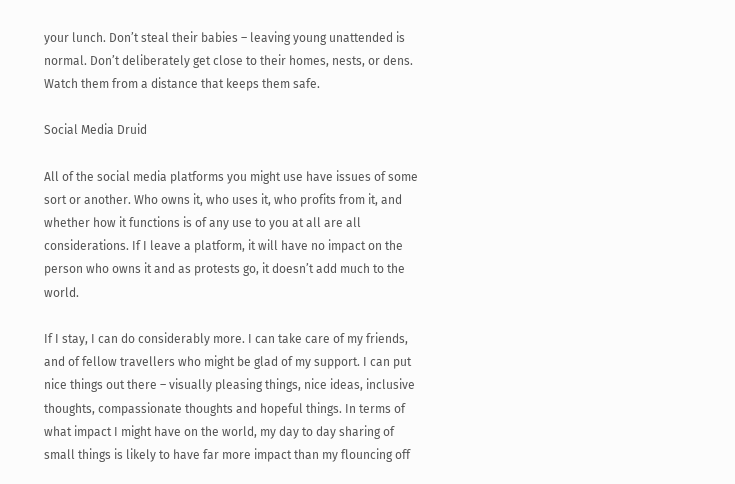your lunch. Don’t steal their babies – leaving young unattended is normal. Don’t deliberately get close to their homes, nests, or dens. Watch them from a distance that keeps them safe.

Social Media Druid

All of the social media platforms you might use have issues of some sort or another. Who owns it, who uses it, who profits from it, and whether how it functions is of any use to you at all are all considerations. If I leave a platform, it will have no impact on the person who owns it and as protests go, it doesn’t add much to the world.

If I stay, I can do considerably more. I can take care of my friends, and of fellow travellers who might be glad of my support. I can put nice things out there – visually pleasing things, nice ideas, inclusive thoughts, compassionate thoughts and hopeful things. In terms of what impact I might have on the world, my day to day sharing of small things is likely to have far more impact than my flouncing off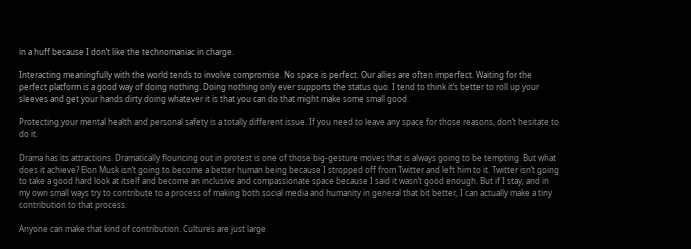in a huff because I don’t like the technomaniac in charge.

Interacting meaningfully with the world tends to involve compromise. No space is perfect. Our allies are often imperfect. Waiting for the perfect platform is a good way of doing nothing. Doing nothing only ever supports the status quo. I tend to think it’s better to roll up your sleeves and get your hands dirty doing whatever it is that you can do that might make some small good.

Protecting your mental health and personal safety is a totally different issue. If you need to leave any space for those reasons, don’t hesitate to do it.

Drama has its attractions. Dramatically flouncing out in protest is one of those big-gesture moves that is always going to be tempting. But what does it achieve? Elon Musk isn’t going to become a better human being because I stropped off from Twitter and left him to it. Twitter isn’t going to take a good hard look at itself and become an inclusive and compassionate space because I said it wasn’t good enough. But if I stay, and in my own small ways try to contribute to a process of making both social media and humanity in general that bit better, I can actually make a tiny contribution to that process.

Anyone can make that kind of contribution. Cultures are just large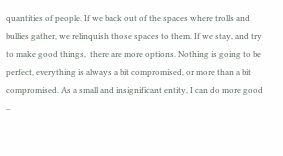quantities of people. If we back out of the spaces where trolls and bullies gather, we relinquish those spaces to them. If we stay, and try to make good things,  there are more options. Nothing is going to be perfect, everything is always a bit compromised, or more than a bit compromised. As a small and insignificant entity, I can do more good –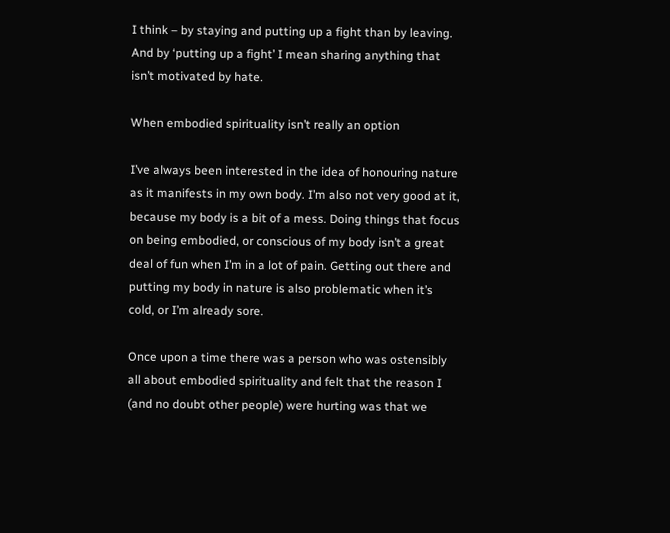I think – by staying and putting up a fight than by leaving. And by ‘putting up a fight’ I mean sharing anything that isn’t motivated by hate.

When embodied spirituality isn’t really an option

I’ve always been interested in the idea of honouring nature as it manifests in my own body. I’m also not very good at it, because my body is a bit of a mess. Doing things that focus on being embodied, or conscious of my body isn’t a great deal of fun when I’m in a lot of pain. Getting out there and putting my body in nature is also problematic when it’s cold, or I’m already sore.

Once upon a time there was a person who was ostensibly all about embodied spirituality and felt that the reason I (and no doubt other people) were hurting was that we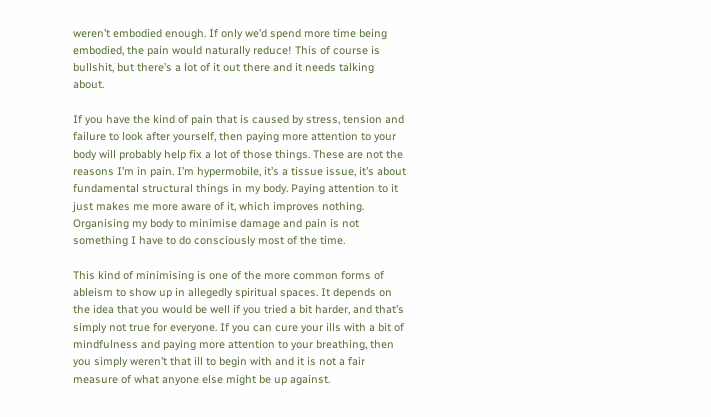weren’t embodied enough. If only we’d spend more time being embodied, the pain would naturally reduce! This of course is bullshit, but there’s a lot of it out there and it needs talking about.

If you have the kind of pain that is caused by stress, tension and failure to look after yourself, then paying more attention to your body will probably help fix a lot of those things. These are not the reasons I’m in pain. I’m hypermobile, it’s a tissue issue, it’s about fundamental structural things in my body. Paying attention to it just makes me more aware of it, which improves nothing. Organising my body to minimise damage and pain is not something I have to do consciously most of the time.

This kind of minimising is one of the more common forms of ableism to show up in allegedly spiritual spaces. It depends on the idea that you would be well if you tried a bit harder, and that’s simply not true for everyone. If you can cure your ills with a bit of mindfulness and paying more attention to your breathing, then you simply weren’t that ill to begin with and it is not a fair measure of what anyone else might be up against.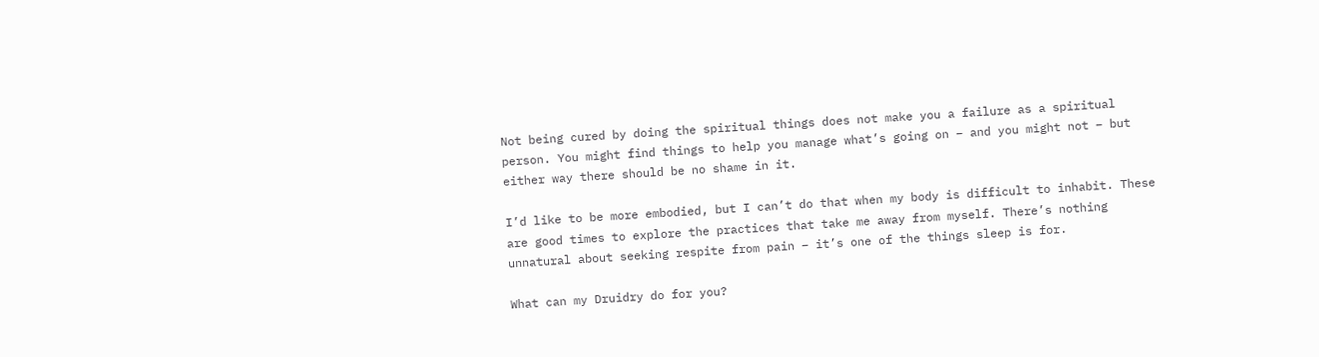Not being cured by doing the spiritual things does not make you a failure as a spiritual person. You might find things to help you manage what’s going on – and you might not – but either way there should be no shame in it.

I’d like to be more embodied, but I can’t do that when my body is difficult to inhabit. These are good times to explore the practices that take me away from myself. There’s nothing unnatural about seeking respite from pain – it’s one of the things sleep is for.

What can my Druidry do for you?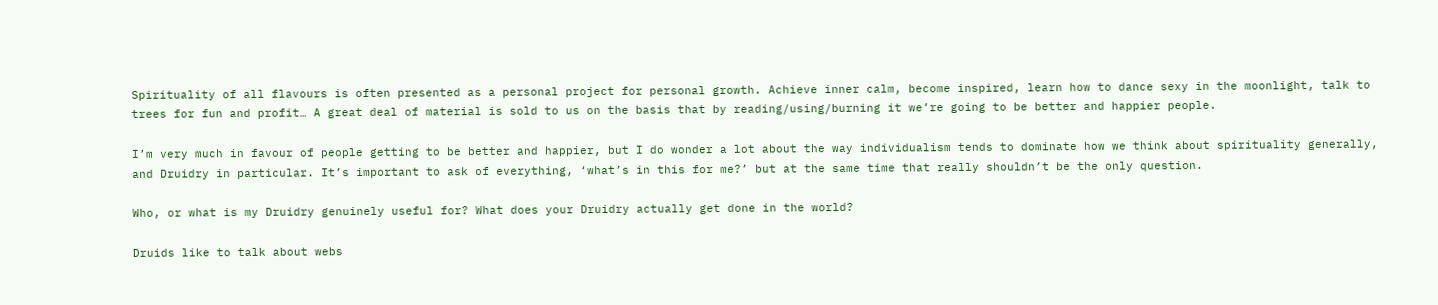Spirituality of all flavours is often presented as a personal project for personal growth. Achieve inner calm, become inspired, learn how to dance sexy in the moonlight, talk to trees for fun and profit… A great deal of material is sold to us on the basis that by reading/using/burning it we’re going to be better and happier people.

I’m very much in favour of people getting to be better and happier, but I do wonder a lot about the way individualism tends to dominate how we think about spirituality generally, and Druidry in particular. It’s important to ask of everything, ‘what’s in this for me?’ but at the same time that really shouldn’t be the only question.

Who, or what is my Druidry genuinely useful for? What does your Druidry actually get done in the world?

Druids like to talk about webs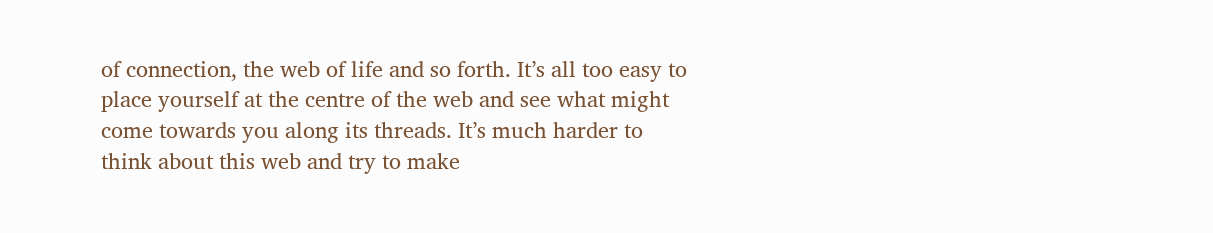of connection, the web of life and so forth. It’s all too easy to place yourself at the centre of the web and see what might come towards you along its threads. It’s much harder to think about this web and try to make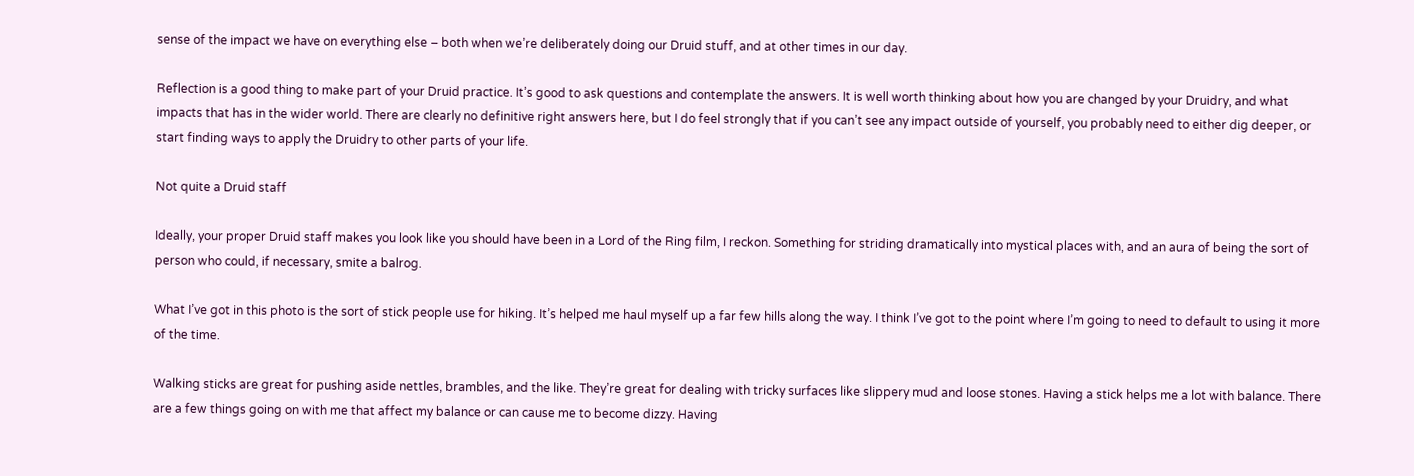sense of the impact we have on everything else – both when we’re deliberately doing our Druid stuff, and at other times in our day.

Reflection is a good thing to make part of your Druid practice. It’s good to ask questions and contemplate the answers. It is well worth thinking about how you are changed by your Druidry, and what impacts that has in the wider world. There are clearly no definitive right answers here, but I do feel strongly that if you can’t see any impact outside of yourself, you probably need to either dig deeper, or start finding ways to apply the Druidry to other parts of your life.

Not quite a Druid staff

Ideally, your proper Druid staff makes you look like you should have been in a Lord of the Ring film, I reckon. Something for striding dramatically into mystical places with, and an aura of being the sort of person who could, if necessary, smite a balrog.

What I’ve got in this photo is the sort of stick people use for hiking. It’s helped me haul myself up a far few hills along the way. I think I’ve got to the point where I’m going to need to default to using it more of the time.

Walking sticks are great for pushing aside nettles, brambles, and the like. They’re great for dealing with tricky surfaces like slippery mud and loose stones. Having a stick helps me a lot with balance. There are a few things going on with me that affect my balance or can cause me to become dizzy. Having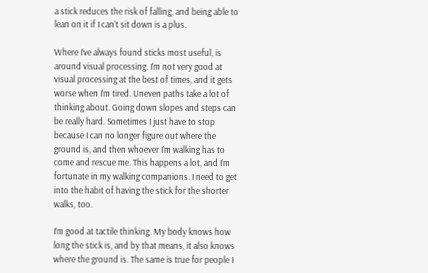a stick reduces the risk of falling, and being able to lean on it if I can’t sit down is a plus.

Where I’ve always found sticks most useful, is around visual processing. I’m not very good at visual processing at the best of times, and it gets worse when I’m tired. Uneven paths take a lot of thinking about. Going down slopes and steps can be really hard. Sometimes I just have to stop because I can no longer figure out where the ground is, and then whoever I’m walking has to come and rescue me. This happens a lot, and I’m fortunate in my walking companions. I need to get into the habit of having the stick for the shorter walks, too.

I’m good at tactile thinking. My body knows how long the stick is, and by that means, it also knows where the ground is. The same is true for people I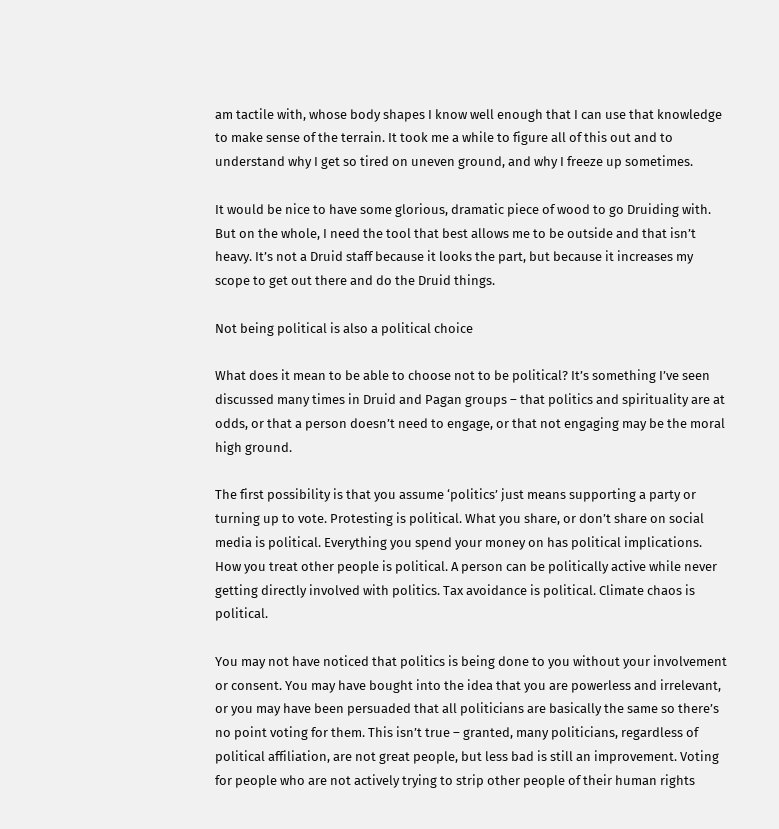am tactile with, whose body shapes I know well enough that I can use that knowledge to make sense of the terrain. It took me a while to figure all of this out and to understand why I get so tired on uneven ground, and why I freeze up sometimes.

It would be nice to have some glorious, dramatic piece of wood to go Druiding with. But on the whole, I need the tool that best allows me to be outside and that isn’t heavy. It’s not a Druid staff because it looks the part, but because it increases my scope to get out there and do the Druid things.

Not being political is also a political choice

What does it mean to be able to choose not to be political? It’s something I’ve seen discussed many times in Druid and Pagan groups – that politics and spirituality are at odds, or that a person doesn’t need to engage, or that not engaging may be the moral high ground.

The first possibility is that you assume ‘politics’ just means supporting a party or turning up to vote. Protesting is political. What you share, or don’t share on social media is political. Everything you spend your money on has political implications. How you treat other people is political. A person can be politically active while never getting directly involved with politics. Tax avoidance is political. Climate chaos is political.

You may not have noticed that politics is being done to you without your involvement or consent. You may have bought into the idea that you are powerless and irrelevant, or you may have been persuaded that all politicians are basically the same so there’s no point voting for them. This isn’t true – granted, many politicians, regardless of political affiliation, are not great people, but less bad is still an improvement. Voting for people who are not actively trying to strip other people of their human rights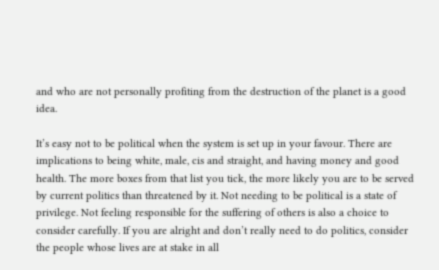and who are not personally profiting from the destruction of the planet is a good idea.

It’s easy not to be political when the system is set up in your favour. There are implications to being white, male, cis and straight, and having money and good health. The more boxes from that list you tick, the more likely you are to be served by current politics than threatened by it. Not needing to be political is a state of privilege. Not feeling responsible for the suffering of others is also a choice to consider carefully. If you are alright and don’t really need to do politics, consider the people whose lives are at stake in all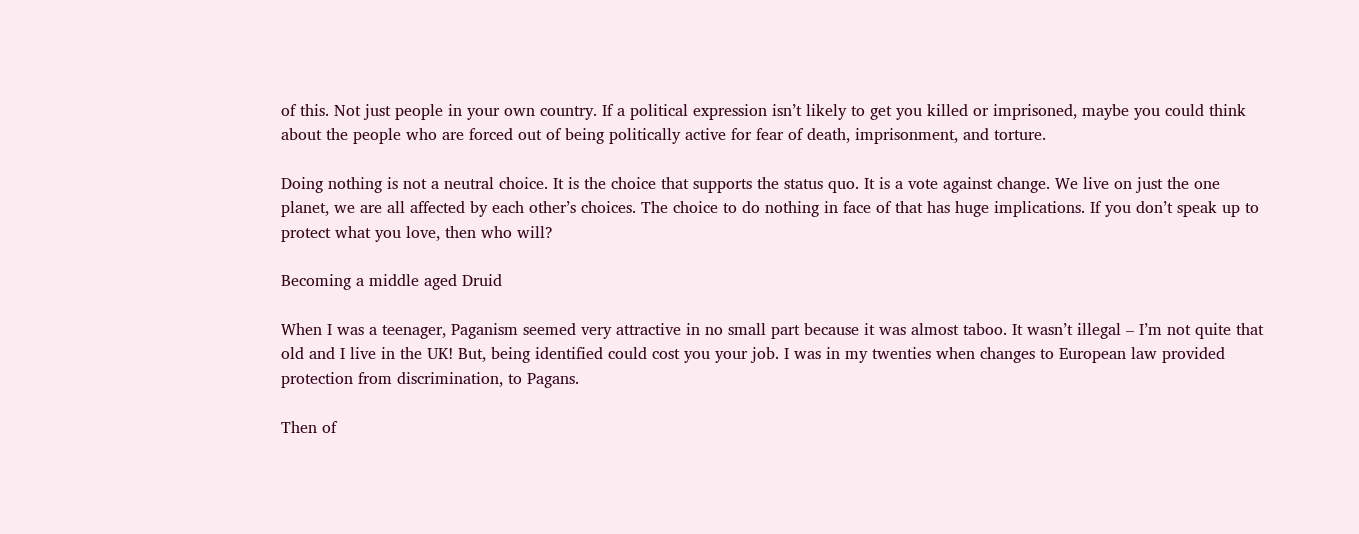of this. Not just people in your own country. If a political expression isn’t likely to get you killed or imprisoned, maybe you could think about the people who are forced out of being politically active for fear of death, imprisonment, and torture.

Doing nothing is not a neutral choice. It is the choice that supports the status quo. It is a vote against change. We live on just the one planet, we are all affected by each other’s choices. The choice to do nothing in face of that has huge implications. If you don’t speak up to protect what you love, then who will?

Becoming a middle aged Druid

When I was a teenager, Paganism seemed very attractive in no small part because it was almost taboo. It wasn’t illegal – I’m not quite that old and I live in the UK! But, being identified could cost you your job. I was in my twenties when changes to European law provided protection from discrimination, to Pagans.

Then of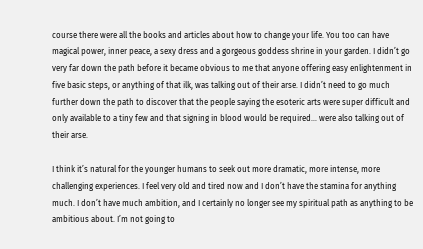course there were all the books and articles about how to change your life. You too can have magical power, inner peace, a sexy dress and a gorgeous goddess shrine in your garden. I didn’t go very far down the path before it became obvious to me that anyone offering easy enlightenment in five basic steps, or anything of that ilk, was talking out of their arse. I didn’t need to go much further down the path to discover that the people saying the esoteric arts were super difficult and only available to a tiny few and that signing in blood would be required… were also talking out of their arse.

I think it’s natural for the younger humans to seek out more dramatic, more intense, more challenging experiences. I feel very old and tired now and I don’t have the stamina for anything much. I don’t have much ambition, and I certainly no longer see my spiritual path as anything to be ambitious about. I’m not going to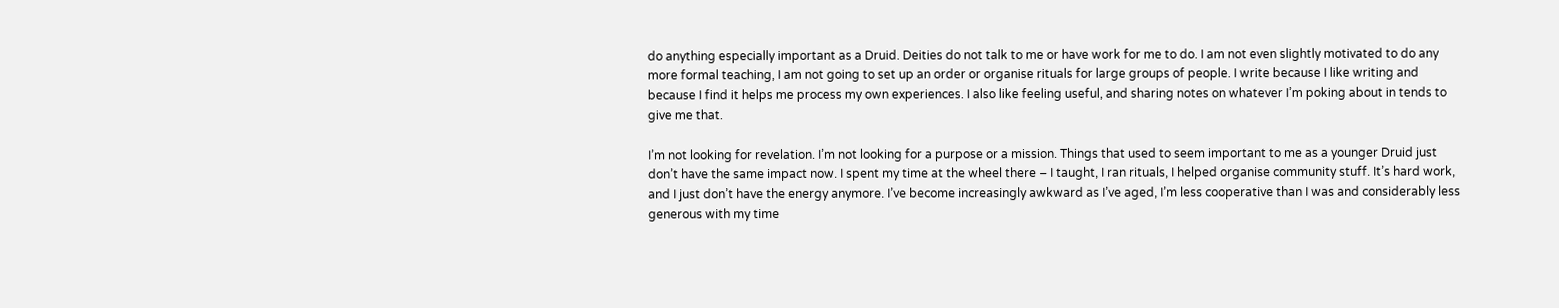do anything especially important as a Druid. Deities do not talk to me or have work for me to do. I am not even slightly motivated to do any more formal teaching, I am not going to set up an order or organise rituals for large groups of people. I write because I like writing and because I find it helps me process my own experiences. I also like feeling useful, and sharing notes on whatever I’m poking about in tends to give me that.

I’m not looking for revelation. I’m not looking for a purpose or a mission. Things that used to seem important to me as a younger Druid just don’t have the same impact now. I spent my time at the wheel there – I taught, I ran rituals, I helped organise community stuff. It’s hard work, and I just don’t have the energy anymore. I’ve become increasingly awkward as I’ve aged, I’m less cooperative than I was and considerably less generous with my time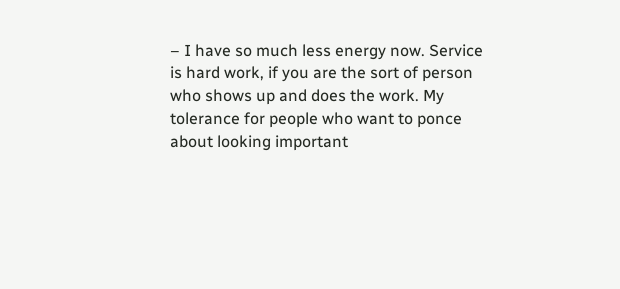– I have so much less energy now. Service is hard work, if you are the sort of person who shows up and does the work. My tolerance for people who want to ponce about looking important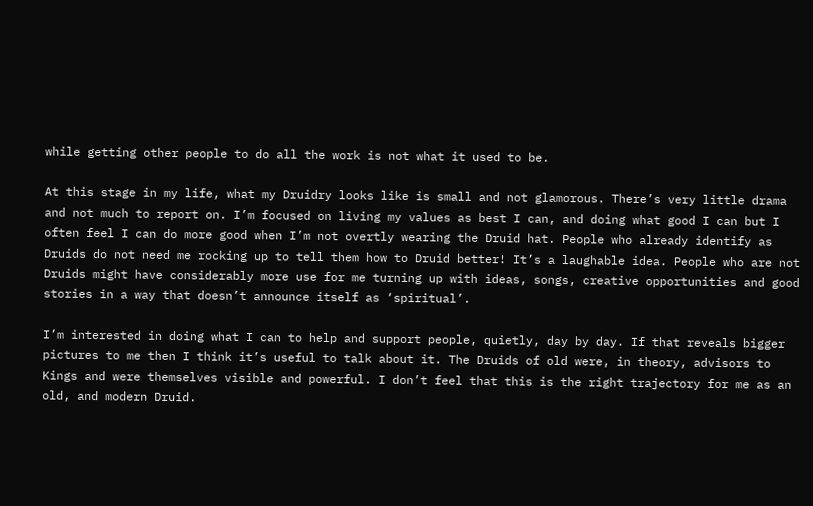while getting other people to do all the work is not what it used to be.

At this stage in my life, what my Druidry looks like is small and not glamorous. There’s very little drama and not much to report on. I’m focused on living my values as best I can, and doing what good I can but I often feel I can do more good when I’m not overtly wearing the Druid hat. People who already identify as Druids do not need me rocking up to tell them how to Druid better! It’s a laughable idea. People who are not Druids might have considerably more use for me turning up with ideas, songs, creative opportunities and good stories in a way that doesn’t announce itself as ‘spiritual’.

I’m interested in doing what I can to help and support people, quietly, day by day. If that reveals bigger pictures to me then I think it’s useful to talk about it. The Druids of old were, in theory, advisors to Kings and were themselves visible and powerful. I don’t feel that this is the right trajectory for me as an old, and modern Druid.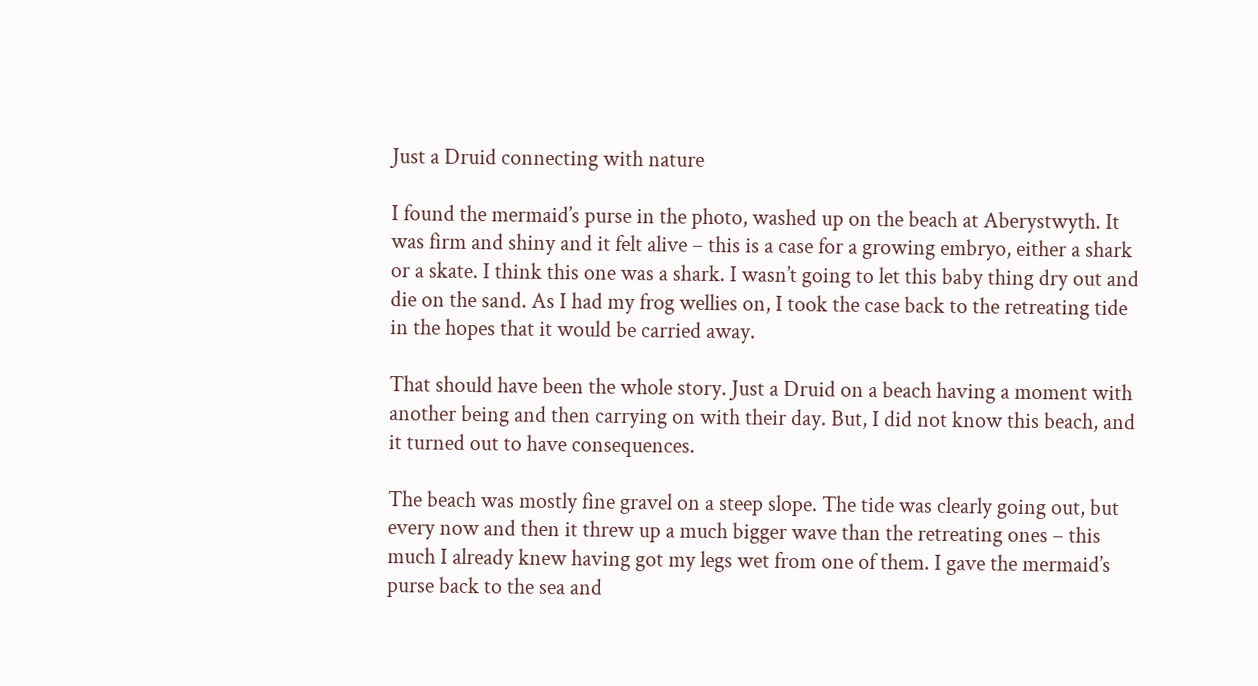Just a Druid connecting with nature

I found the mermaid’s purse in the photo, washed up on the beach at Aberystwyth. It was firm and shiny and it felt alive – this is a case for a growing embryo, either a shark or a skate. I think this one was a shark. I wasn’t going to let this baby thing dry out and die on the sand. As I had my frog wellies on, I took the case back to the retreating tide in the hopes that it would be carried away.

That should have been the whole story. Just a Druid on a beach having a moment with another being and then carrying on with their day. But, I did not know this beach, and it turned out to have consequences.

The beach was mostly fine gravel on a steep slope. The tide was clearly going out, but every now and then it threw up a much bigger wave than the retreating ones – this much I already knew having got my legs wet from one of them. I gave the mermaid’s purse back to the sea and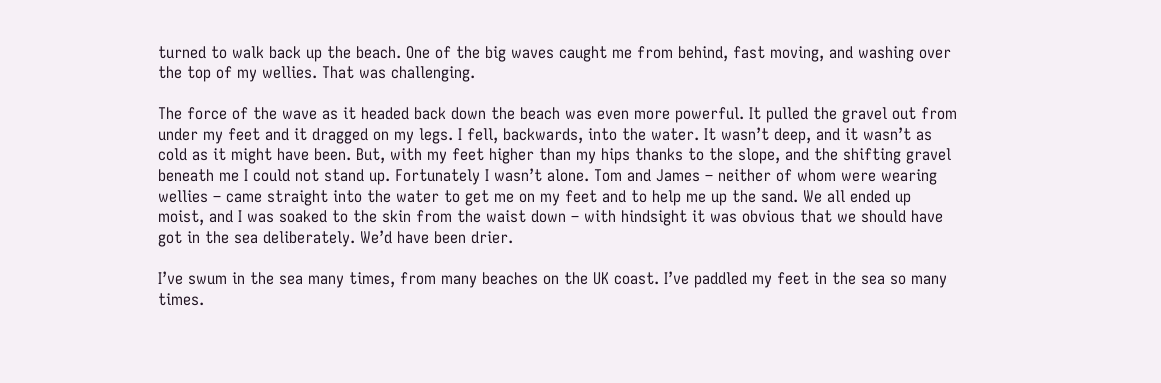turned to walk back up the beach. One of the big waves caught me from behind, fast moving, and washing over the top of my wellies. That was challenging.

The force of the wave as it headed back down the beach was even more powerful. It pulled the gravel out from under my feet and it dragged on my legs. I fell, backwards, into the water. It wasn’t deep, and it wasn’t as cold as it might have been. But, with my feet higher than my hips thanks to the slope, and the shifting gravel beneath me I could not stand up. Fortunately I wasn’t alone. Tom and James – neither of whom were wearing wellies – came straight into the water to get me on my feet and to help me up the sand. We all ended up moist, and I was soaked to the skin from the waist down – with hindsight it was obvious that we should have got in the sea deliberately. We’d have been drier.

I’ve swum in the sea many times, from many beaches on the UK coast. I’ve paddled my feet in the sea so many times.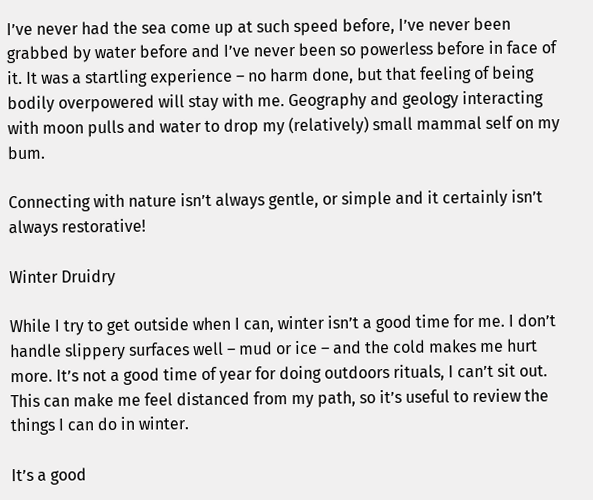I’ve never had the sea come up at such speed before, I’ve never been grabbed by water before and I’ve never been so powerless before in face of it. It was a startling experience – no harm done, but that feeling of being bodily overpowered will stay with me. Geography and geology interacting with moon pulls and water to drop my (relatively) small mammal self on my bum.

Connecting with nature isn’t always gentle, or simple and it certainly isn’t always restorative!

Winter Druidry

While I try to get outside when I can, winter isn’t a good time for me. I don’t handle slippery surfaces well – mud or ice – and the cold makes me hurt more. It’s not a good time of year for doing outdoors rituals, I can’t sit out. This can make me feel distanced from my path, so it’s useful to review the things I can do in winter.

It’s a good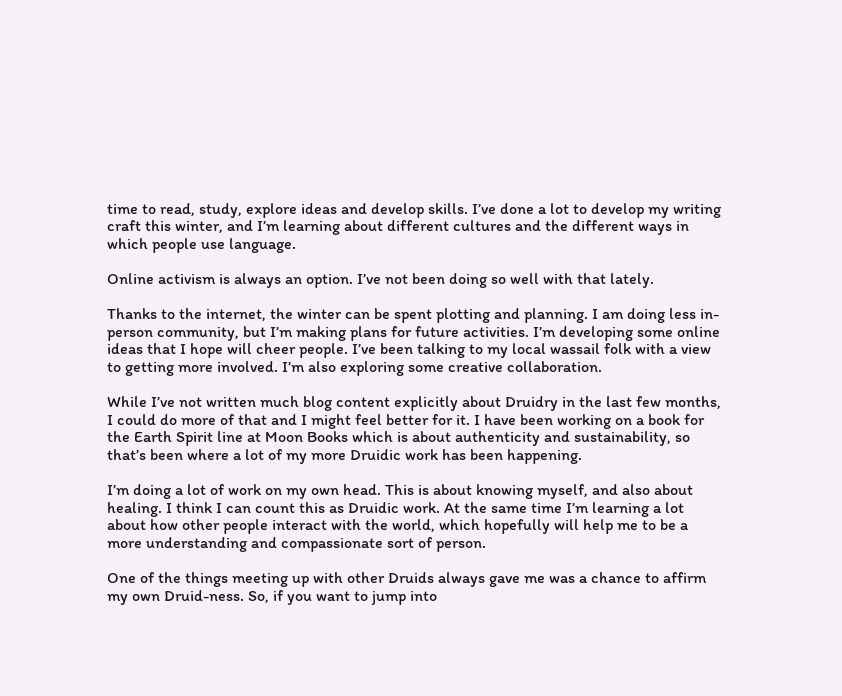time to read, study, explore ideas and develop skills. I’ve done a lot to develop my writing craft this winter, and I’m learning about different cultures and the different ways in which people use language.

Online activism is always an option. I’ve not been doing so well with that lately.

Thanks to the internet, the winter can be spent plotting and planning. I am doing less in-person community, but I’m making plans for future activities. I’m developing some online ideas that I hope will cheer people. I’ve been talking to my local wassail folk with a view to getting more involved. I’m also exploring some creative collaboration.

While I’ve not written much blog content explicitly about Druidry in the last few months, I could do more of that and I might feel better for it. I have been working on a book for the Earth Spirit line at Moon Books which is about authenticity and sustainability, so that’s been where a lot of my more Druidic work has been happening.

I’m doing a lot of work on my own head. This is about knowing myself, and also about healing. I think I can count this as Druidic work. At the same time I’m learning a lot about how other people interact with the world, which hopefully will help me to be a more understanding and compassionate sort of person.

One of the things meeting up with other Druids always gave me was a chance to affirm my own Druid-ness. So, if you want to jump into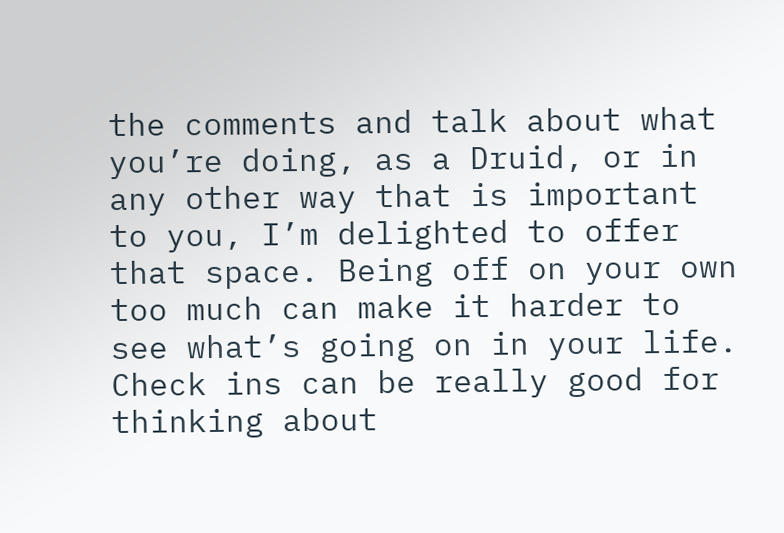the comments and talk about what you’re doing, as a Druid, or in any other way that is important to you, I’m delighted to offer that space. Being off on your own too much can make it harder to see what’s going on in your life. Check ins can be really good for thinking about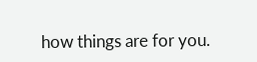how things are for you.